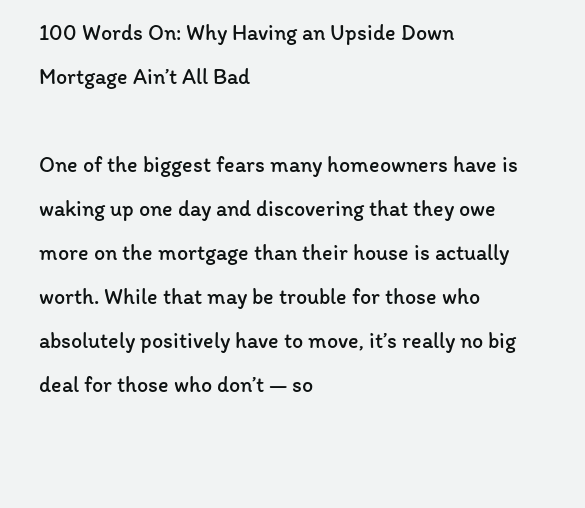100 Words On: Why Having an Upside Down Mortgage Ain’t All Bad

One of the biggest fears many homeowners have is waking up one day and discovering that they owe more on the mortgage than their house is actually worth. While that may be trouble for those who absolutely positively have to move, it’s really no big deal for those who don’t — so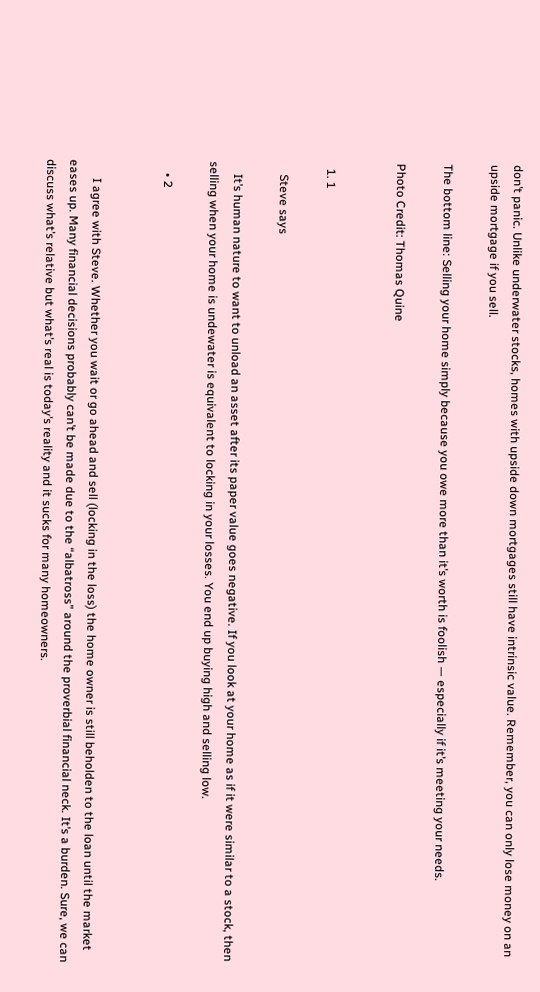don’t panic. Unlike underwater stocks, homes with upside down mortgages still have intrinsic value. Remember, you can only lose money on an upside mortgage if you sell.

The bottom line: Selling your home simply because you owe more than it’s worth is foolish — especially if it’s meeting your needs.

Photo Credit: Thomas Quine


  1. 1

    Steve says

    It’s human nature to want to unload an asset after its paper value goes negative. If you look at your home as if it were similar to a stock, then selling when your home is undewater is equivalent to locking in your losses. You end up buying high and selling low.

    • 2


      I agree with Steve. Whether you wait or go ahead and sell (locking in the loss) the home owner is still beholden to the loan until the market eases up. Many financial decisions probably can’t be made due to the “albatross” around the proverbial financial neck. It’s a burden. Sure, we can discuss what’s relative but what’s real is today’s reality and it sucks for many homeowners.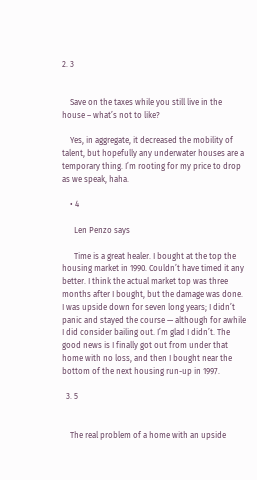2. 3


    Save on the taxes while you still live in the house – what’s not to like?

    Yes, in aggregate, it decreased the mobility of talent, but hopefully any underwater houses are a temporary thing. I’m rooting for my price to drop as we speak, haha.

    • 4

      Len Penzo says

      Time is a great healer. I bought at the top the housing market in 1990. Couldn’t have timed it any better. I think the actual market top was three months after I bought, but the damage was done. I was upside down for seven long years; I didn’t panic and stayed the course — although for awhile I did consider bailing out. I’m glad I didn’t. The good news is I finally got out from under that home with no loss, and then I bought near the bottom of the next housing run-up in 1997.

  3. 5


    The real problem of a home with an upside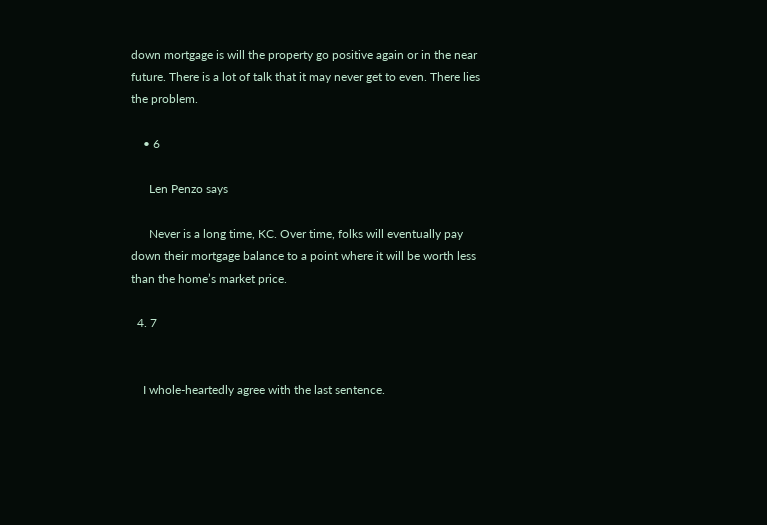down mortgage is will the property go positive again or in the near future. There is a lot of talk that it may never get to even. There lies the problem.

    • 6

      Len Penzo says

      Never is a long time, KC. Over time, folks will eventually pay down their mortgage balance to a point where it will be worth less than the home’s market price.

  4. 7


    I whole-heartedly agree with the last sentence.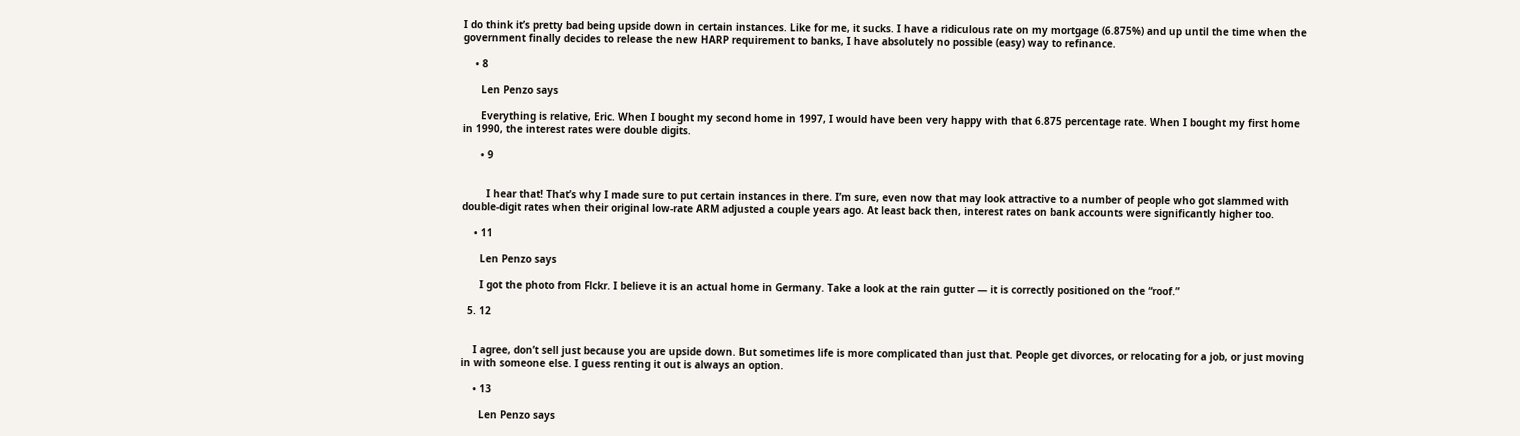I do think it’s pretty bad being upside down in certain instances. Like for me, it sucks. I have a ridiculous rate on my mortgage (6.875%) and up until the time when the government finally decides to release the new HARP requirement to banks, I have absolutely no possible (easy) way to refinance.

    • 8

      Len Penzo says

      Everything is relative, Eric. When I bought my second home in 1997, I would have been very happy with that 6.875 percentage rate. When I bought my first home in 1990, the interest rates were double digits.

      • 9


        I hear that! That’s why I made sure to put certain instances in there. I’m sure, even now that may look attractive to a number of people who got slammed with double-digit rates when their original low-rate ARM adjusted a couple years ago. At least back then, interest rates on bank accounts were significantly higher too.

    • 11

      Len Penzo says

      I got the photo from Flckr. I believe it is an actual home in Germany. Take a look at the rain gutter — it is correctly positioned on the “roof.”

  5. 12


    I agree, don’t sell just because you are upside down. But sometimes life is more complicated than just that. People get divorces, or relocating for a job, or just moving in with someone else. I guess renting it out is always an option.

    • 13

      Len Penzo says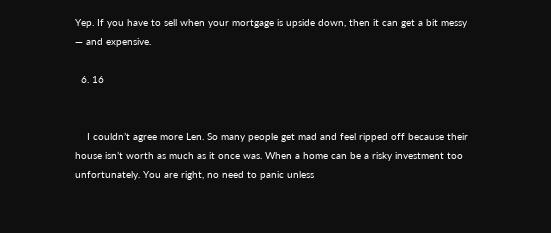Yep. If you have to sell when your mortgage is upside down, then it can get a bit messy — and expensive.

  6. 16


    I couldn’t agree more Len. So many people get mad and feel ripped off because their house isn’t worth as much as it once was. When a home can be a risky investment too unfortunately. You are right, no need to panic unless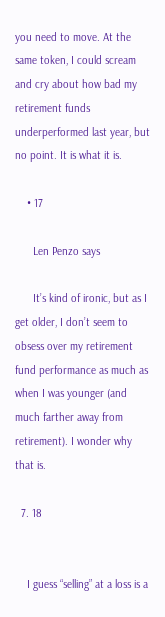you need to move. At the same token, I could scream and cry about how bad my retirement funds underperformed last year, but no point. It is what it is.

    • 17

      Len Penzo says

      It’s kind of ironic, but as I get older, I don’t seem to obsess over my retirement fund performance as much as when I was younger (and much farther away from retirement). I wonder why that is.

  7. 18


    I guess “selling” at a loss is a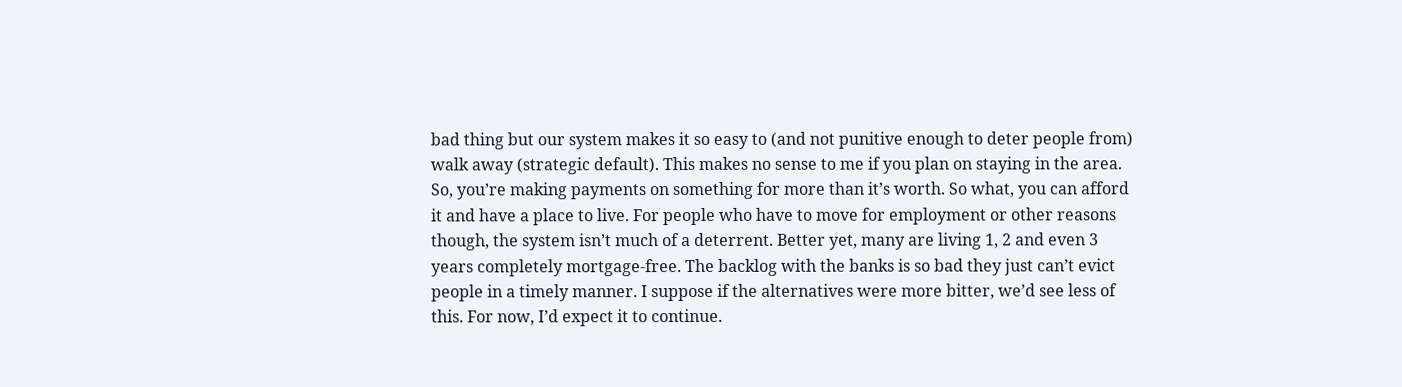bad thing but our system makes it so easy to (and not punitive enough to deter people from) walk away (strategic default). This makes no sense to me if you plan on staying in the area. So, you’re making payments on something for more than it’s worth. So what, you can afford it and have a place to live. For people who have to move for employment or other reasons though, the system isn’t much of a deterrent. Better yet, many are living 1, 2 and even 3 years completely mortgage-free. The backlog with the banks is so bad they just can’t evict people in a timely manner. I suppose if the alternatives were more bitter, we’d see less of this. For now, I’d expect it to continue.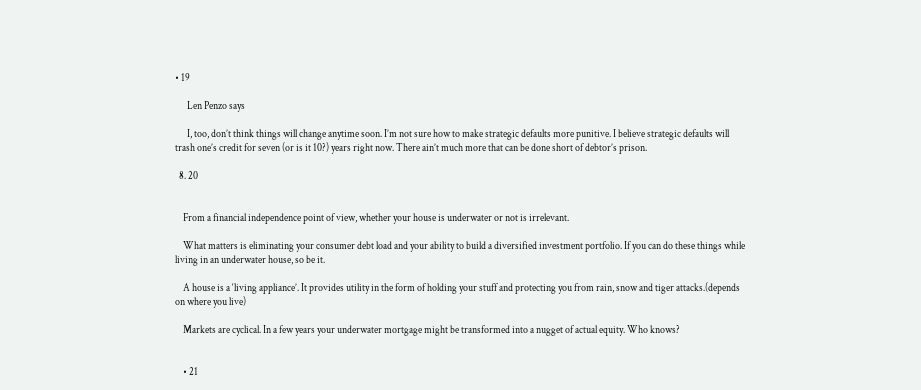• 19

      Len Penzo says

      I, too, don’t think things will change anytime soon. I’m not sure how to make strategic defaults more punitive. I believe strategic defaults will trash one’s credit for seven (or is it 10?) years right now. There ain’t much more that can be done short of debtor’s prison.

  8. 20


    From a financial independence point of view, whether your house is underwater or not is irrelevant.

    What matters is eliminating your consumer debt load and your ability to build a diversified investment portfolio. If you can do these things while living in an underwater house, so be it.

    A house is a ‘living appliance’. It provides utility in the form of holding your stuff and protecting you from rain, snow and tiger attacks.(depends on where you live)

    Markets are cyclical. In a few years your underwater mortgage might be transformed into a nugget of actual equity. Who knows?


    • 21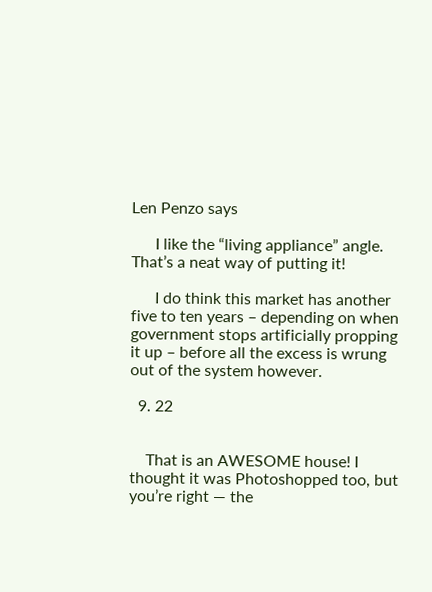Len Penzo says

      I like the “living appliance” angle. That’s a neat way of putting it!

      I do think this market has another five to ten years – depending on when government stops artificially propping it up – before all the excess is wrung out of the system however.

  9. 22


    That is an AWESOME house! I thought it was Photoshopped too, but you’re right — the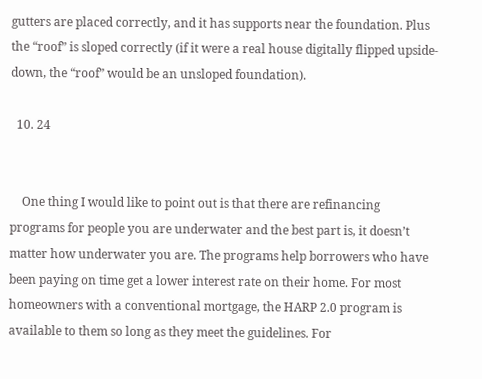gutters are placed correctly, and it has supports near the foundation. Plus the “roof” is sloped correctly (if it were a real house digitally flipped upside-down, the “roof” would be an unsloped foundation).

  10. 24


    One thing I would like to point out is that there are refinancing programs for people you are underwater and the best part is, it doesn’t matter how underwater you are. The programs help borrowers who have been paying on time get a lower interest rate on their home. For most homeowners with a conventional mortgage, the HARP 2.0 program is available to them so long as they meet the guidelines. For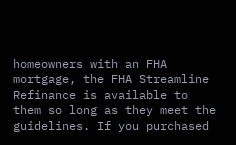homeowners with an FHA mortgage, the FHA Streamline Refinance is available to them so long as they meet the guidelines. If you purchased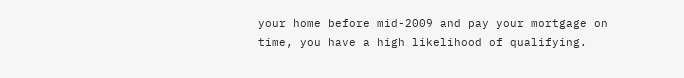your home before mid-2009 and pay your mortgage on time, you have a high likelihood of qualifying.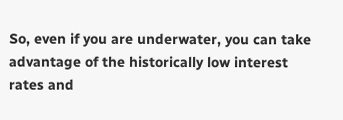So, even if you are underwater, you can take advantage of the historically low interest rates and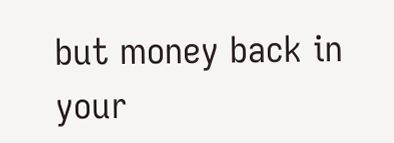but money back in your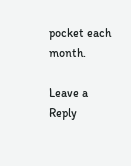pocket each month.

Leave a Reply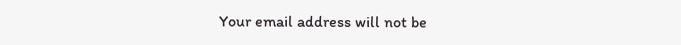Your email address will not be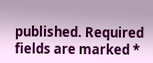published. Required fields are marked *